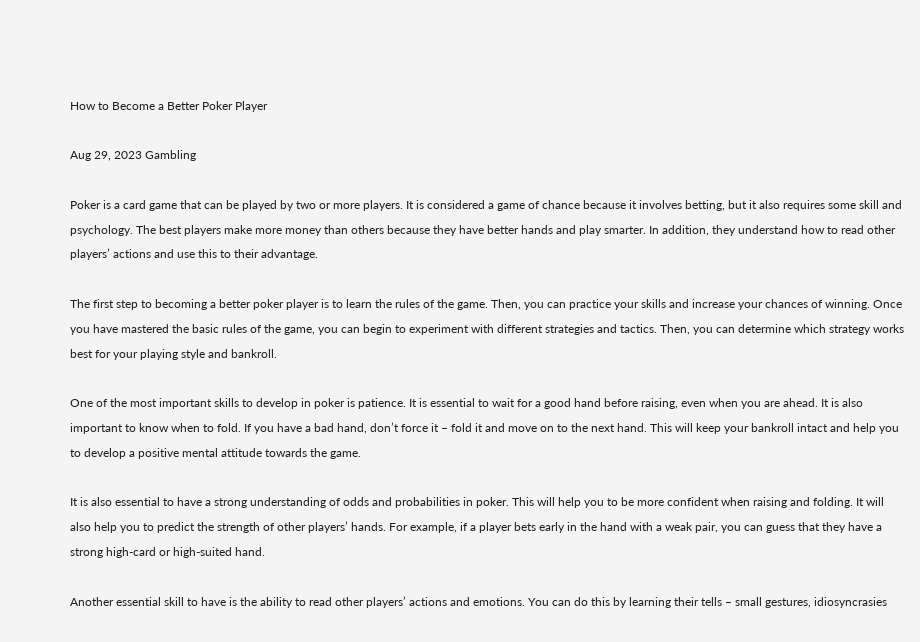How to Become a Better Poker Player

Aug 29, 2023 Gambling

Poker is a card game that can be played by two or more players. It is considered a game of chance because it involves betting, but it also requires some skill and psychology. The best players make more money than others because they have better hands and play smarter. In addition, they understand how to read other players’ actions and use this to their advantage.

The first step to becoming a better poker player is to learn the rules of the game. Then, you can practice your skills and increase your chances of winning. Once you have mastered the basic rules of the game, you can begin to experiment with different strategies and tactics. Then, you can determine which strategy works best for your playing style and bankroll.

One of the most important skills to develop in poker is patience. It is essential to wait for a good hand before raising, even when you are ahead. It is also important to know when to fold. If you have a bad hand, don’t force it – fold it and move on to the next hand. This will keep your bankroll intact and help you to develop a positive mental attitude towards the game.

It is also essential to have a strong understanding of odds and probabilities in poker. This will help you to be more confident when raising and folding. It will also help you to predict the strength of other players’ hands. For example, if a player bets early in the hand with a weak pair, you can guess that they have a strong high-card or high-suited hand.

Another essential skill to have is the ability to read other players’ actions and emotions. You can do this by learning their tells – small gestures, idiosyncrasies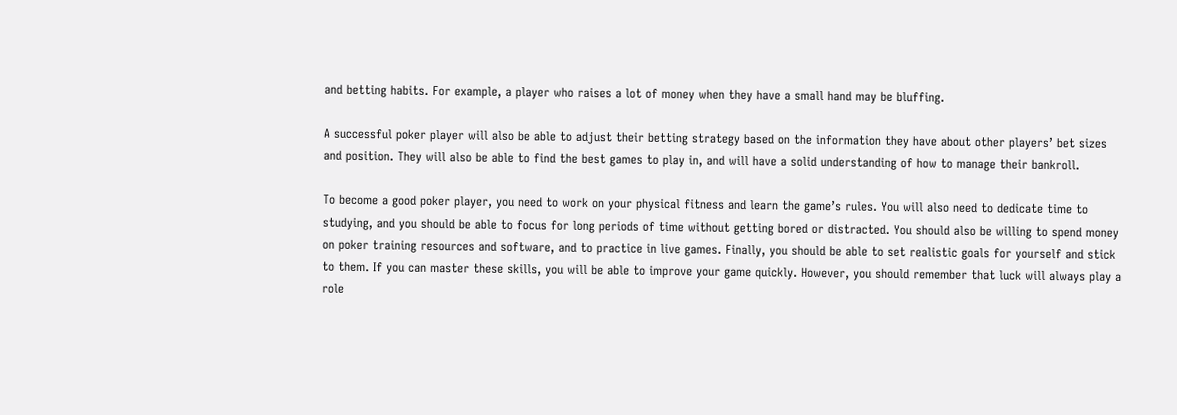and betting habits. For example, a player who raises a lot of money when they have a small hand may be bluffing.

A successful poker player will also be able to adjust their betting strategy based on the information they have about other players’ bet sizes and position. They will also be able to find the best games to play in, and will have a solid understanding of how to manage their bankroll.

To become a good poker player, you need to work on your physical fitness and learn the game’s rules. You will also need to dedicate time to studying, and you should be able to focus for long periods of time without getting bored or distracted. You should also be willing to spend money on poker training resources and software, and to practice in live games. Finally, you should be able to set realistic goals for yourself and stick to them. If you can master these skills, you will be able to improve your game quickly. However, you should remember that luck will always play a role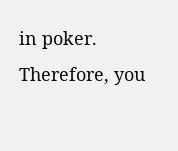in poker. Therefore, you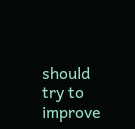should try to improve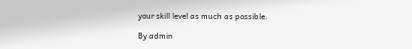your skill level as much as possible.

By admin